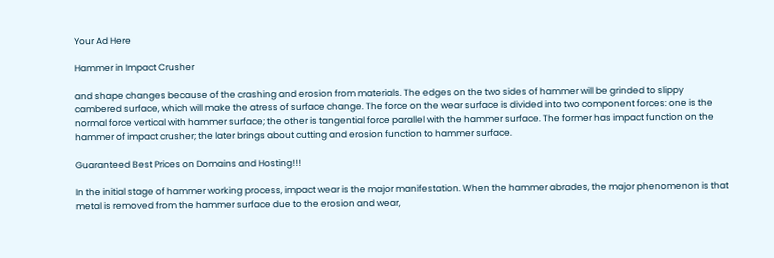Your Ad Here

Hammer in Impact Crusher

and shape changes because of the crashing and erosion from materials. The edges on the two sides of hammer will be grinded to slippy cambered surface, which will make the atress of surface change. The force on the wear surface is divided into two component forces: one is the normal force vertical with hammer surface; the other is tangential force parallel with the hammer surface. The former has impact function on the hammer of impact crusher; the later brings about cutting and erosion function to hammer surface.

Guaranteed Best Prices on Domains and Hosting!!!

In the initial stage of hammer working process, impact wear is the major manifestation. When the hammer abrades, the major phenomenon is that metal is removed from the hammer surface due to the erosion and wear,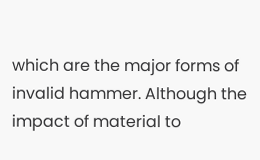which are the major forms of invalid hammer. Although the impact of material to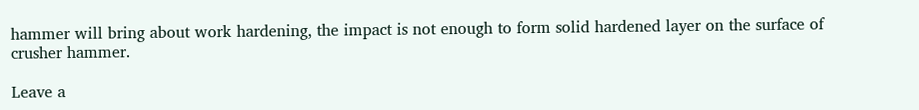hammer will bring about work hardening, the impact is not enough to form solid hardened layer on the surface of crusher hammer.

Leave a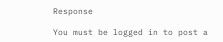Response

You must be logged in to post a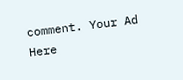comment. Your Ad Here